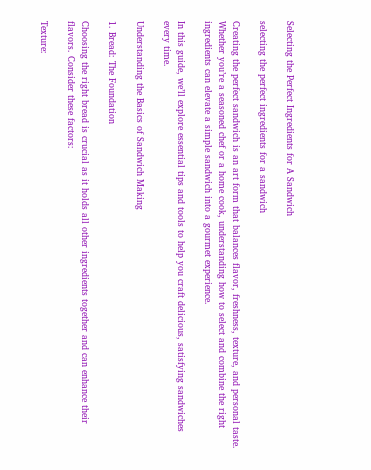Selecting the Perfect Ingredients for A Sandwich

selecting the perfect ingredients for a sandwich

Creating the perfect sandwich is an art form that balances flavor, freshness, texture, and personal taste. Whether you’re a seasoned chef or a home cook, understanding how to select and combine the right ingredients can elevate a simple sandwich into a gourmet experience.

In this guide, we’ll explore essential tips and tools to help you craft delicious, satisfying sandwiches every time.

Understanding the Basics of Sandwich Making

1. Bread: The Foundation

Choosing the right bread is crucial as it holds all other ingredients together and can enhance their flavors. Consider these factors:

Texture: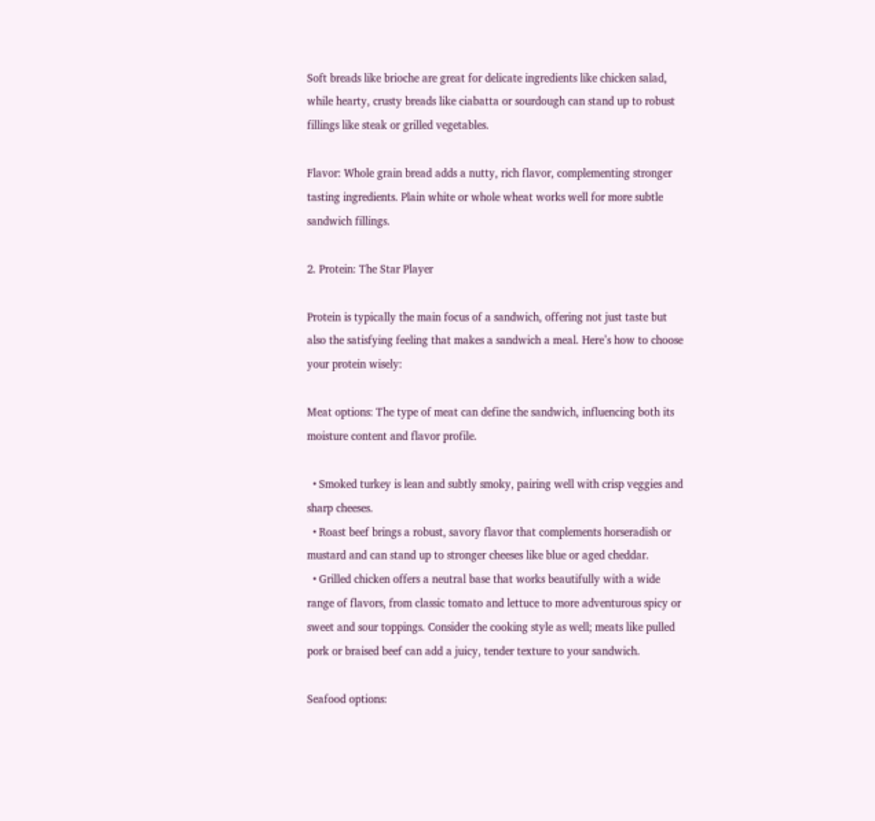Soft breads like brioche are great for delicate ingredients like chicken salad, while hearty, crusty breads like ciabatta or sourdough can stand up to robust fillings like steak or grilled vegetables.

Flavor: Whole grain bread adds a nutty, rich flavor, complementing stronger tasting ingredients. Plain white or whole wheat works well for more subtle sandwich fillings.

2. Protein: The Star Player

Protein is typically the main focus of a sandwich, offering not just taste but also the satisfying feeling that makes a sandwich a meal. Here’s how to choose your protein wisely:

Meat options: The type of meat can define the sandwich, influencing both its moisture content and flavor profile.

  • Smoked turkey is lean and subtly smoky, pairing well with crisp veggies and sharp cheeses.
  • Roast beef brings a robust, savory flavor that complements horseradish or mustard and can stand up to stronger cheeses like blue or aged cheddar.
  • Grilled chicken offers a neutral base that works beautifully with a wide range of flavors, from classic tomato and lettuce to more adventurous spicy or sweet and sour toppings. Consider the cooking style as well; meats like pulled pork or braised beef can add a juicy, tender texture to your sandwich.

Seafood options: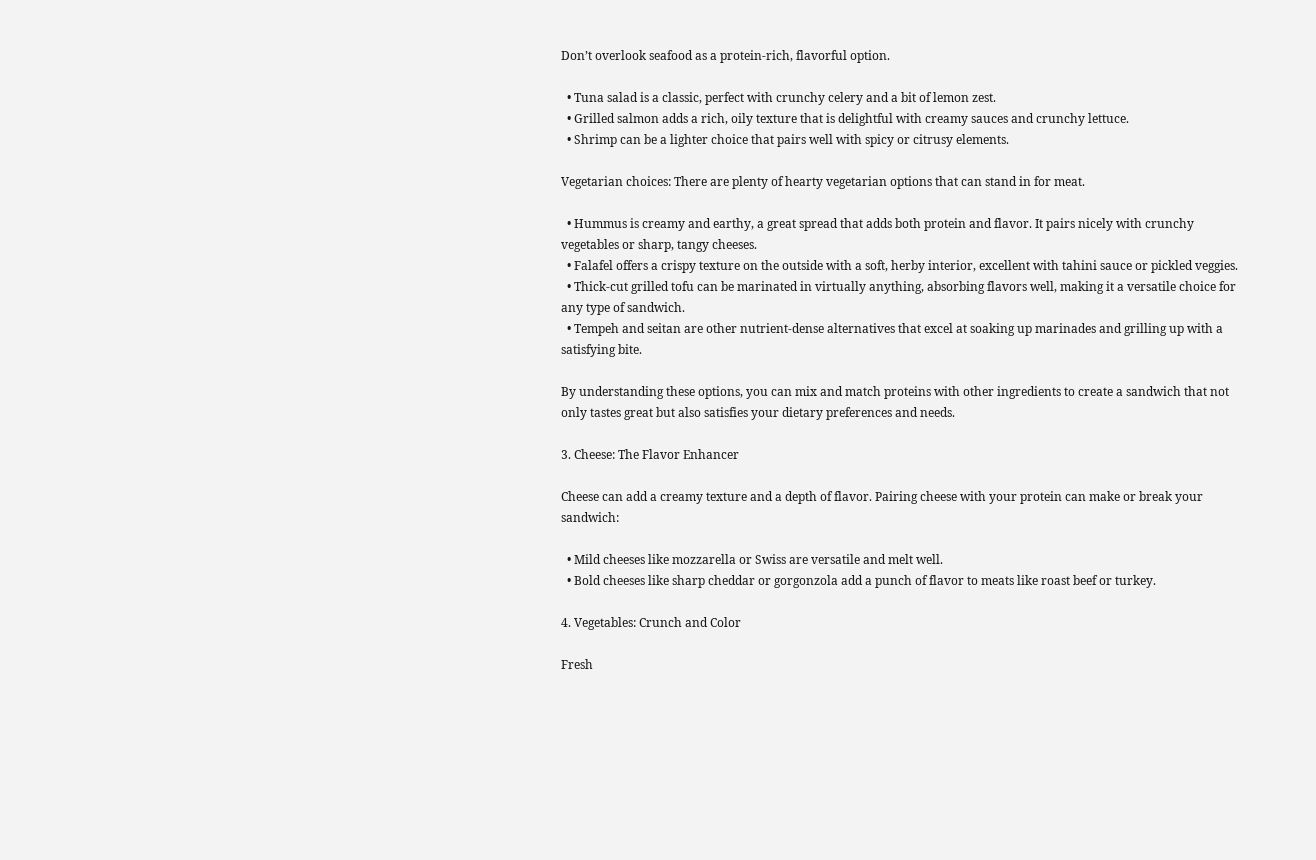Don’t overlook seafood as a protein-rich, flavorful option.

  • Tuna salad is a classic, perfect with crunchy celery and a bit of lemon zest.
  • Grilled salmon adds a rich, oily texture that is delightful with creamy sauces and crunchy lettuce.
  • Shrimp can be a lighter choice that pairs well with spicy or citrusy elements.

Vegetarian choices: There are plenty of hearty vegetarian options that can stand in for meat.

  • Hummus is creamy and earthy, a great spread that adds both protein and flavor. It pairs nicely with crunchy vegetables or sharp, tangy cheeses.
  • Falafel offers a crispy texture on the outside with a soft, herby interior, excellent with tahini sauce or pickled veggies.
  • Thick-cut grilled tofu can be marinated in virtually anything, absorbing flavors well, making it a versatile choice for any type of sandwich.
  • Tempeh and seitan are other nutrient-dense alternatives that excel at soaking up marinades and grilling up with a satisfying bite.

By understanding these options, you can mix and match proteins with other ingredients to create a sandwich that not only tastes great but also satisfies your dietary preferences and needs.

3. Cheese: The Flavor Enhancer

Cheese can add a creamy texture and a depth of flavor. Pairing cheese with your protein can make or break your sandwich:

  • Mild cheeses like mozzarella or Swiss are versatile and melt well.
  • Bold cheeses like sharp cheddar or gorgonzola add a punch of flavor to meats like roast beef or turkey.

4. Vegetables: Crunch and Color

Fresh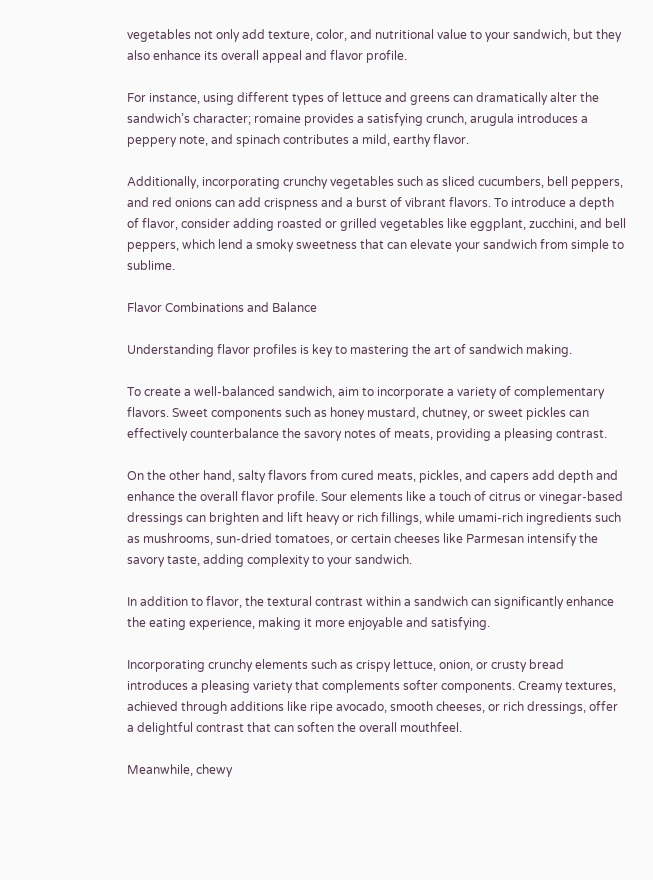vegetables not only add texture, color, and nutritional value to your sandwich, but they also enhance its overall appeal and flavor profile.

For instance, using different types of lettuce and greens can dramatically alter the sandwich’s character; romaine provides a satisfying crunch, arugula introduces a peppery note, and spinach contributes a mild, earthy flavor.

Additionally, incorporating crunchy vegetables such as sliced cucumbers, bell peppers, and red onions can add crispness and a burst of vibrant flavors. To introduce a depth of flavor, consider adding roasted or grilled vegetables like eggplant, zucchini, and bell peppers, which lend a smoky sweetness that can elevate your sandwich from simple to sublime.

Flavor Combinations and Balance

Understanding flavor profiles is key to mastering the art of sandwich making.

To create a well-balanced sandwich, aim to incorporate a variety of complementary flavors. Sweet components such as honey mustard, chutney, or sweet pickles can effectively counterbalance the savory notes of meats, providing a pleasing contrast.

On the other hand, salty flavors from cured meats, pickles, and capers add depth and enhance the overall flavor profile. Sour elements like a touch of citrus or vinegar-based dressings can brighten and lift heavy or rich fillings, while umami-rich ingredients such as mushrooms, sun-dried tomatoes, or certain cheeses like Parmesan intensify the savory taste, adding complexity to your sandwich.

In addition to flavor, the textural contrast within a sandwich can significantly enhance the eating experience, making it more enjoyable and satisfying.

Incorporating crunchy elements such as crispy lettuce, onion, or crusty bread introduces a pleasing variety that complements softer components. Creamy textures, achieved through additions like ripe avocado, smooth cheeses, or rich dressings, offer a delightful contrast that can soften the overall mouthfeel.

Meanwhile, chewy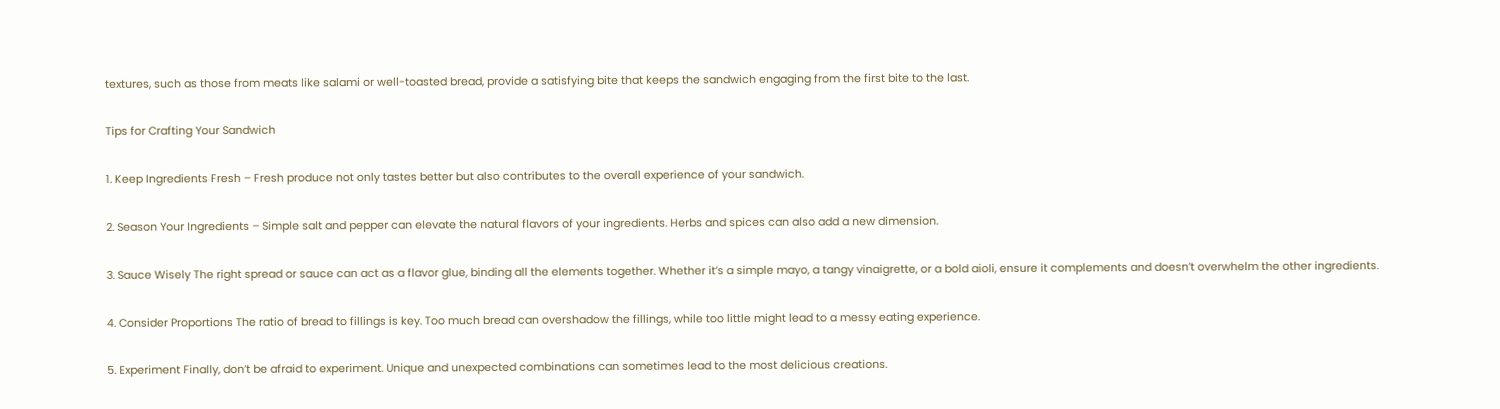textures, such as those from meats like salami or well-toasted bread, provide a satisfying bite that keeps the sandwich engaging from the first bite to the last.

Tips for Crafting Your Sandwich

1. Keep Ingredients Fresh – Fresh produce not only tastes better but also contributes to the overall experience of your sandwich.

2. Season Your Ingredients – Simple salt and pepper can elevate the natural flavors of your ingredients. Herbs and spices can also add a new dimension.

3. Sauce Wisely The right spread or sauce can act as a flavor glue, binding all the elements together. Whether it’s a simple mayo, a tangy vinaigrette, or a bold aioli, ensure it complements and doesn’t overwhelm the other ingredients.

4. Consider Proportions The ratio of bread to fillings is key. Too much bread can overshadow the fillings, while too little might lead to a messy eating experience.

5. Experiment Finally, don’t be afraid to experiment. Unique and unexpected combinations can sometimes lead to the most delicious creations.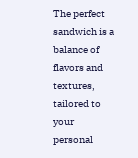The perfect sandwich is a balance of flavors and textures, tailored to your personal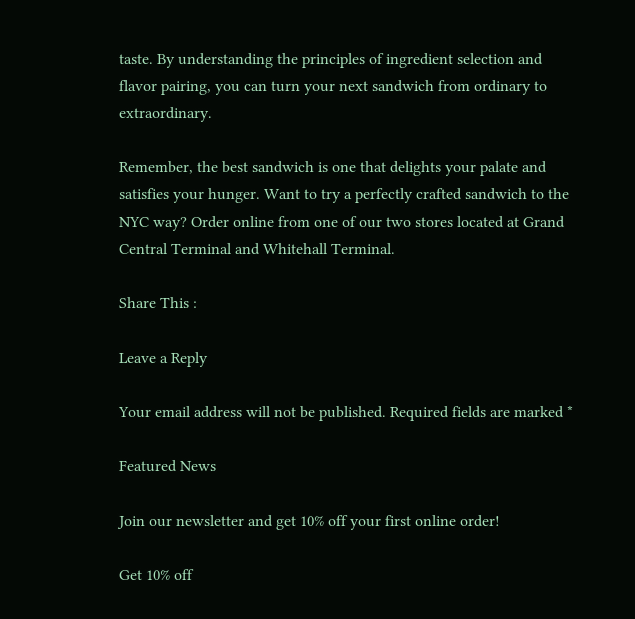taste. By understanding the principles of ingredient selection and flavor pairing, you can turn your next sandwich from ordinary to extraordinary.

Remember, the best sandwich is one that delights your palate and satisfies your hunger. Want to try a perfectly crafted sandwich to the NYC way? Order online from one of our two stores located at Grand Central Terminal and Whitehall Terminal.

Share This :

Leave a Reply

Your email address will not be published. Required fields are marked *

Featured News

Join our newsletter and get 10% off your first online order!

Get 10% off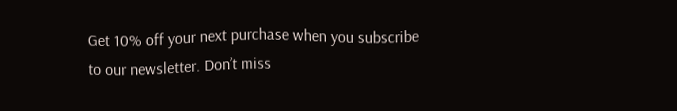Get 10% off your next purchase when you subscribe to our newsletter. Don’t miss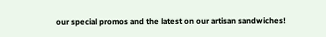our special promos and the latest on our artisan sandwiches!